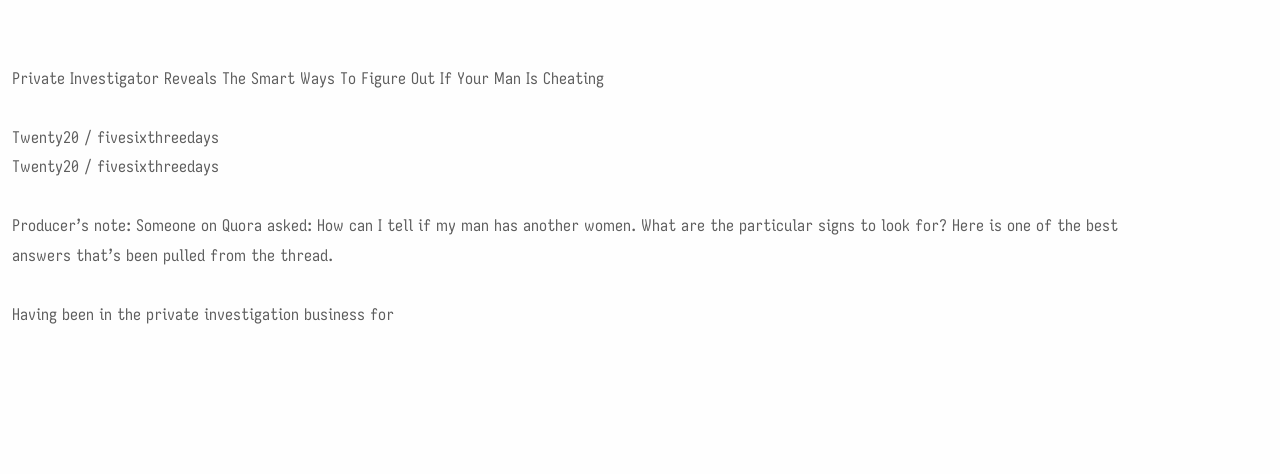Private Investigator Reveals The Smart Ways To Figure Out If Your Man Is Cheating

Twenty20 / fivesixthreedays
Twenty20 / fivesixthreedays

Producer’s note: Someone on Quora asked: How can I tell if my man has another women. What are the particular signs to look for? Here is one of the best answers that’s been pulled from the thread.

Having been in the private investigation business for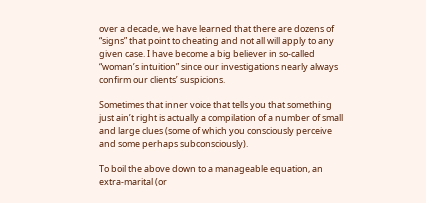over a decade, we have learned that there are dozens of “signs” that point to cheating and not all will apply to any given case. I have become a big believer in so-called “woman’s intuition” since our investigations nearly always confirm our clients’ suspicions.

Sometimes that inner voice that tells you that something just ain’t right is actually a compilation of a number of small and large clues (some of which you consciously perceive and some perhaps subconsciously).

To boil the above down to a manageable equation, an extra-marital (or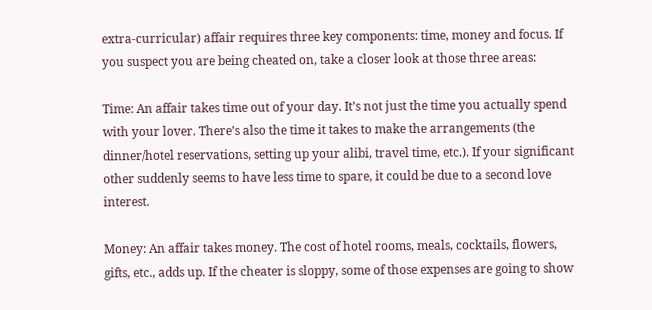extra-curricular) affair requires three key components: time, money and focus. If you suspect you are being cheated on, take a closer look at those three areas:

Time: An affair takes time out of your day. It’s not just the time you actually spend with your lover. There’s also the time it takes to make the arrangements (the dinner/hotel reservations, setting up your alibi, travel time, etc.). If your significant other suddenly seems to have less time to spare, it could be due to a second love interest.

Money: An affair takes money. The cost of hotel rooms, meals, cocktails, flowers, gifts, etc., adds up. If the cheater is sloppy, some of those expenses are going to show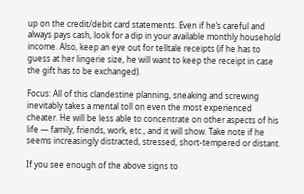up on the credit/debit card statements. Even if he’s careful and always pays cash, look for a dip in your available monthly household income. Also, keep an eye out for telltale receipts (if he has to guess at her lingerie size, he will want to keep the receipt in case the gift has to be exchanged).

Focus: All of this clandestine planning, sneaking and screwing inevitably takes a mental toll on even the most experienced cheater. He will be less able to concentrate on other aspects of his life — family, friends, work, etc., and it will show. Take note if he seems increasingly distracted, stressed, short-tempered or distant.

If you see enough of the above signs to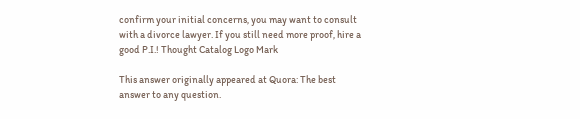confirm your initial concerns, you may want to consult with a divorce lawyer. If you still need more proof, hire a good P.I.! Thought Catalog Logo Mark

This answer originally appeared at Quora: The best answer to any question.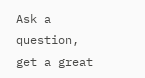Ask a question, get a great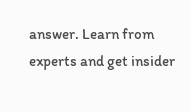answer. Learn from experts and get insider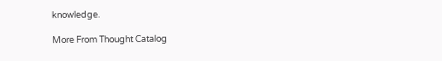knowledge.

More From Thought Catalog